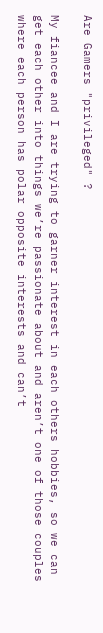Are Gamers "privileged" ?

My fiancee and I are trying to garner interest in each others hobbies, so we can get each other into things we’re passionate about and aren’t one of those couples where each person has polar opposite interests and can’t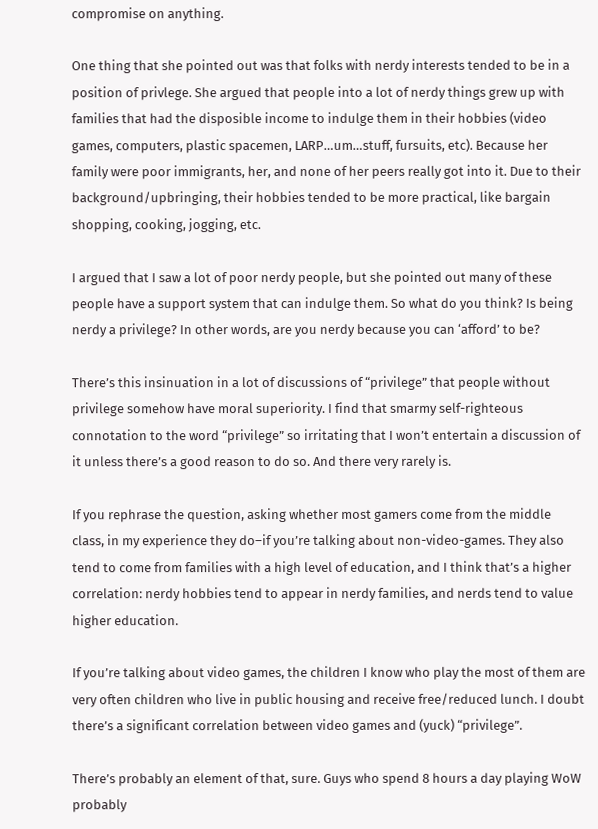compromise on anything.

One thing that she pointed out was that folks with nerdy interests tended to be in a position of privlege. She argued that people into a lot of nerdy things grew up with families that had the disposible income to indulge them in their hobbies (video games, computers, plastic spacemen, LARP…um…stuff, fursuits, etc). Because her family were poor immigrants, her, and none of her peers really got into it. Due to their background/upbringing, their hobbies tended to be more practical, like bargain shopping, cooking, jogging, etc.

I argued that I saw a lot of poor nerdy people, but she pointed out many of these people have a support system that can indulge them. So what do you think? Is being nerdy a privilege? In other words, are you nerdy because you can ‘afford’ to be?

There’s this insinuation in a lot of discussions of “privilege” that people without privilege somehow have moral superiority. I find that smarmy self-righteous connotation to the word “privilege” so irritating that I won’t entertain a discussion of it unless there’s a good reason to do so. And there very rarely is.

If you rephrase the question, asking whether most gamers come from the middle class, in my experience they do–if you’re talking about non-video-games. They also tend to come from families with a high level of education, and I think that’s a higher correlation: nerdy hobbies tend to appear in nerdy families, and nerds tend to value higher education.

If you’re talking about video games, the children I know who play the most of them are very often children who live in public housing and receive free/reduced lunch. I doubt there’s a significant correlation between video games and (yuck) “privilege”.

There’s probably an element of that, sure. Guys who spend 8 hours a day playing WoW probably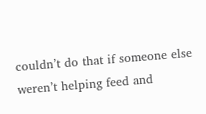couldn’t do that if someone else weren’t helping feed and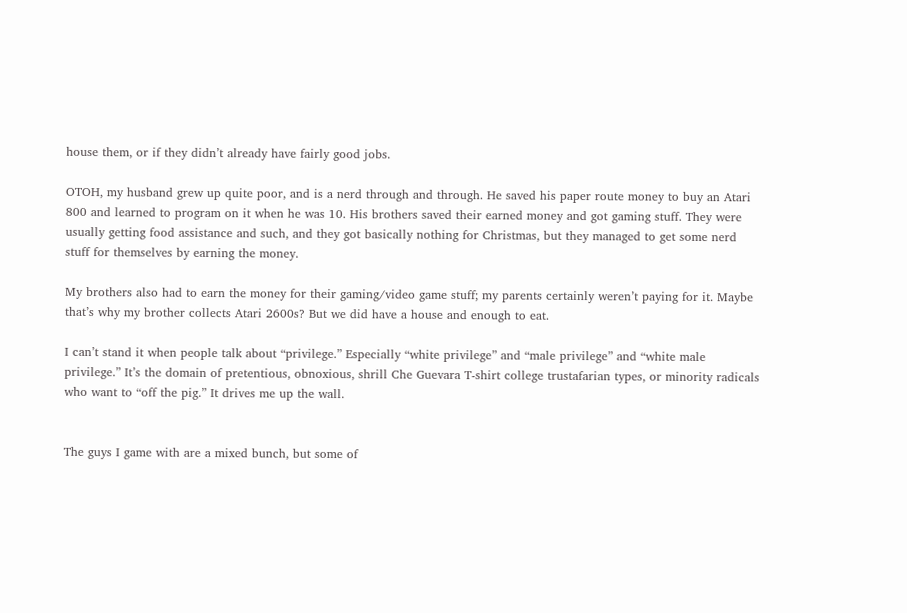house them, or if they didn’t already have fairly good jobs.

OTOH, my husband grew up quite poor, and is a nerd through and through. He saved his paper route money to buy an Atari 800 and learned to program on it when he was 10. His brothers saved their earned money and got gaming stuff. They were usually getting food assistance and such, and they got basically nothing for Christmas, but they managed to get some nerd stuff for themselves by earning the money.

My brothers also had to earn the money for their gaming/video game stuff; my parents certainly weren’t paying for it. Maybe that’s why my brother collects Atari 2600s? But we did have a house and enough to eat.

I can’t stand it when people talk about “privilege.” Especially “white privilege” and “male privilege” and “white male privilege.” It’s the domain of pretentious, obnoxious, shrill Che Guevara T-shirt college trustafarian types, or minority radicals who want to “off the pig.” It drives me up the wall.


The guys I game with are a mixed bunch, but some of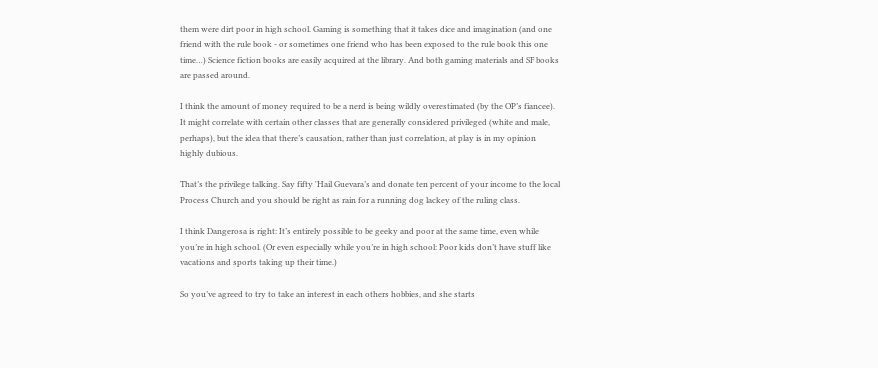them were dirt poor in high school. Gaming is something that it takes dice and imagination (and one friend with the rule book - or sometimes one friend who has been exposed to the rule book this one time…) Science fiction books are easily acquired at the library. And both gaming materials and SF books are passed around.

I think the amount of money required to be a nerd is being wildly overestimated (by the OP’s fiancee). It might correlate with certain other classes that are generally considered privileged (white and male, perhaps), but the idea that there’s causation, rather than just correlation, at play is in my opinion highly dubious.

That’s the privilege talking. Say fifty 'Hail Guevara’s and donate ten percent of your income to the local Process Church and you should be right as rain for a running dog lackey of the ruling class.

I think Dangerosa is right: It’s entirely possible to be geeky and poor at the same time, even while you’re in high school. (Or even especially while you’re in high school: Poor kids don’t have stuff like vacations and sports taking up their time.)

So you’ve agreed to try to take an interest in each others hobbies, and she starts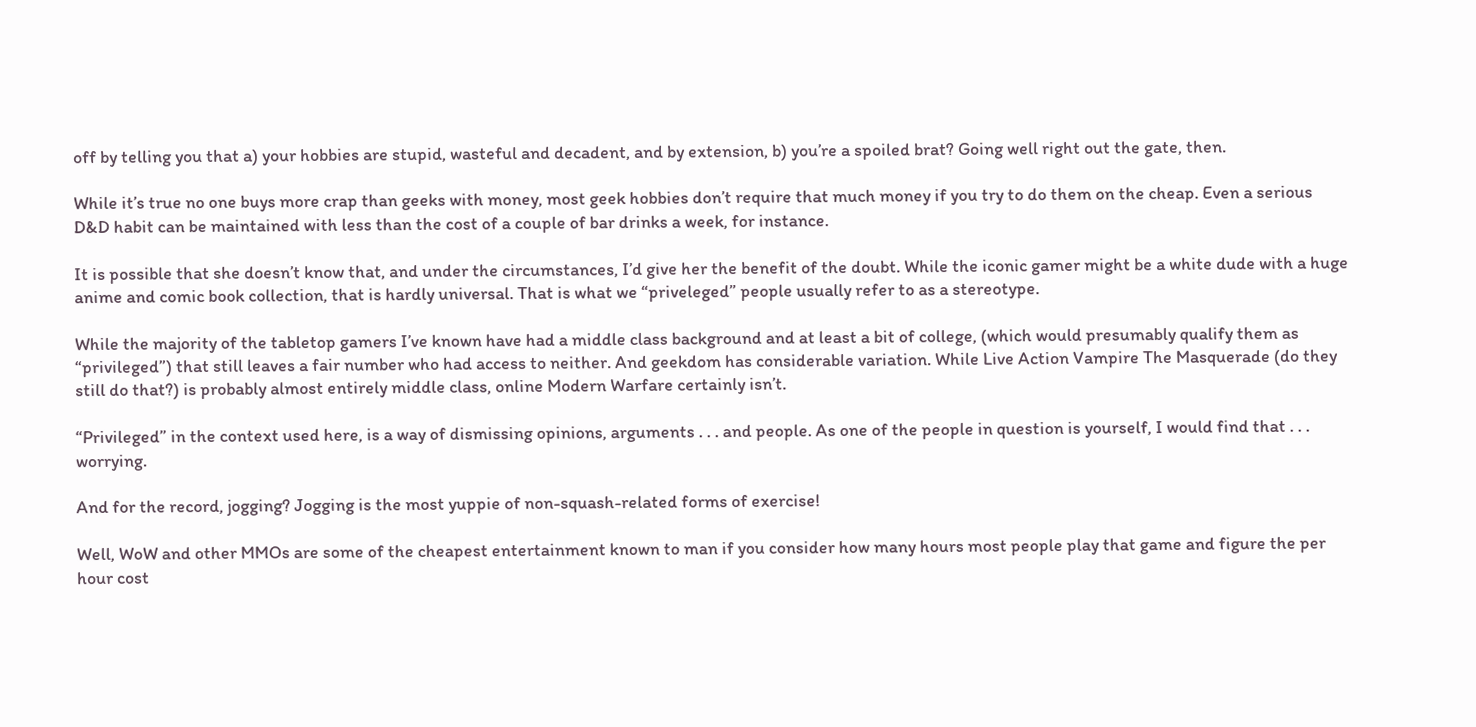off by telling you that a) your hobbies are stupid, wasteful and decadent, and by extension, b) you’re a spoiled brat? Going well right out the gate, then.

While it’s true no one buys more crap than geeks with money, most geek hobbies don’t require that much money if you try to do them on the cheap. Even a serious D&D habit can be maintained with less than the cost of a couple of bar drinks a week, for instance.

It is possible that she doesn’t know that, and under the circumstances, I’d give her the benefit of the doubt. While the iconic gamer might be a white dude with a huge anime and comic book collection, that is hardly universal. That is what we “priveleged” people usually refer to as a stereotype.

While the majority of the tabletop gamers I’ve known have had a middle class background and at least a bit of college, (which would presumably qualify them as “privileged”) that still leaves a fair number who had access to neither. And geekdom has considerable variation. While Live Action Vampire The Masquerade (do they still do that?) is probably almost entirely middle class, online Modern Warfare certainly isn’t.

“Privileged” in the context used here, is a way of dismissing opinions, arguments . . . and people. As one of the people in question is yourself, I would find that . . . worrying.

And for the record, jogging? Jogging is the most yuppie of non-squash-related forms of exercise!

Well, WoW and other MMOs are some of the cheapest entertainment known to man if you consider how many hours most people play that game and figure the per hour cost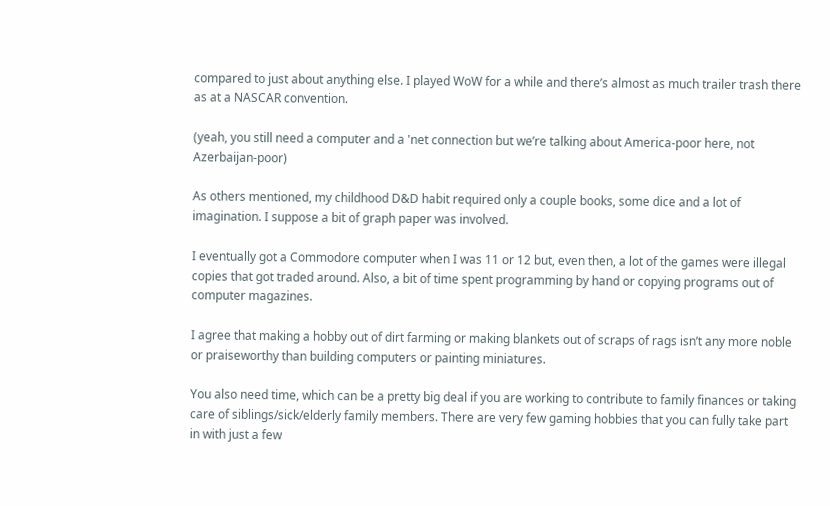compared to just about anything else. I played WoW for a while and there’s almost as much trailer trash there as at a NASCAR convention.

(yeah, you still need a computer and a 'net connection but we’re talking about America-poor here, not Azerbaijan-poor)

As others mentioned, my childhood D&D habit required only a couple books, some dice and a lot of imagination. I suppose a bit of graph paper was involved.

I eventually got a Commodore computer when I was 11 or 12 but, even then, a lot of the games were illegal copies that got traded around. Also, a bit of time spent programming by hand or copying programs out of computer magazines.

I agree that making a hobby out of dirt farming or making blankets out of scraps of rags isn’t any more noble or praiseworthy than building computers or painting miniatures.

You also need time, which can be a pretty big deal if you are working to contribute to family finances or taking care of siblings/sick/elderly family members. There are very few gaming hobbies that you can fully take part in with just a few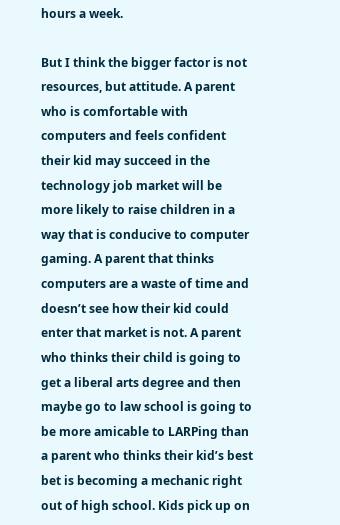hours a week.

But I think the bigger factor is not resources, but attitude. A parent who is comfortable with computers and feels confident their kid may succeed in the technology job market will be more likely to raise children in a way that is conducive to computer gaming. A parent that thinks computers are a waste of time and doesn’t see how their kid could enter that market is not. A parent who thinks their child is going to get a liberal arts degree and then maybe go to law school is going to be more amicable to LARPing than a parent who thinks their kid’s best bet is becoming a mechanic right out of high school. Kids pick up on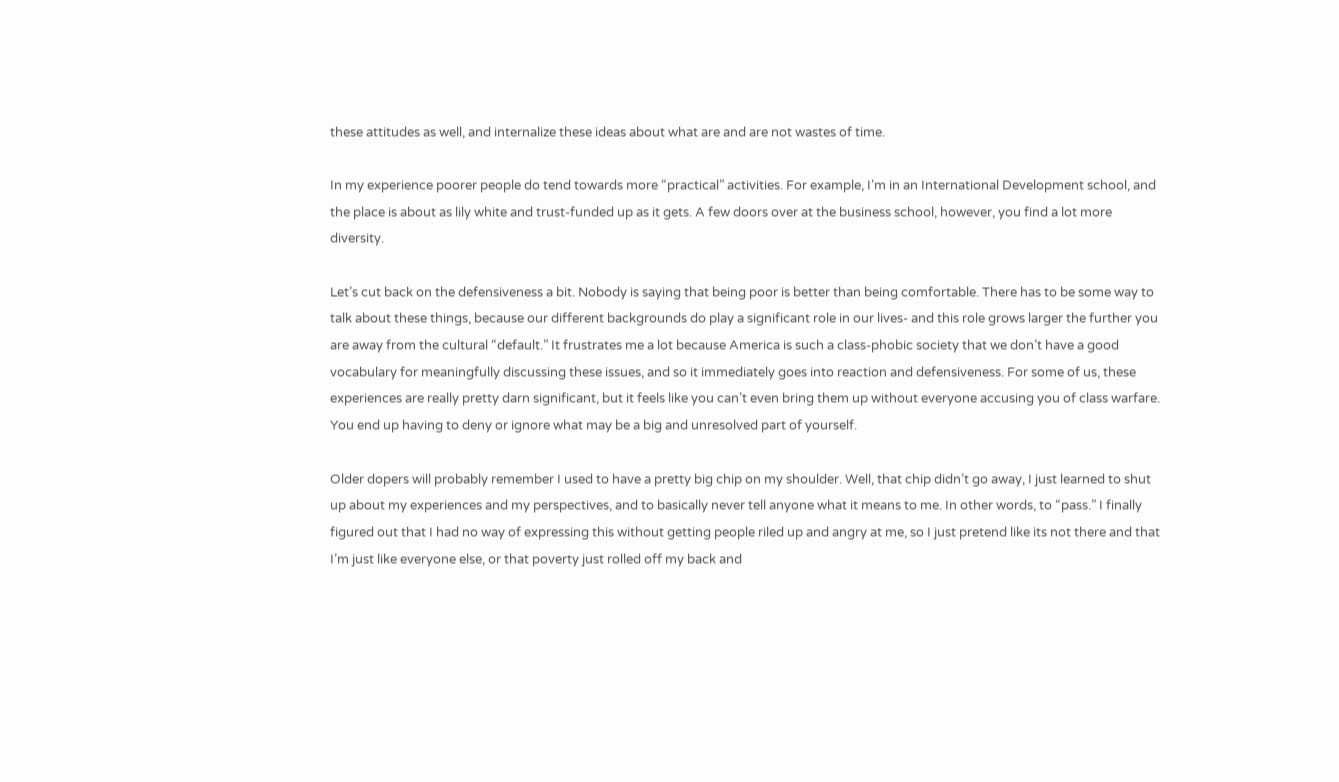these attitudes as well, and internalize these ideas about what are and are not wastes of time.

In my experience poorer people do tend towards more “practical” activities. For example, I’m in an International Development school, and the place is about as lily white and trust-funded up as it gets. A few doors over at the business school, however, you find a lot more diversity.

Let’s cut back on the defensiveness a bit. Nobody is saying that being poor is better than being comfortable. There has to be some way to talk about these things, because our different backgrounds do play a significant role in our lives- and this role grows larger the further you are away from the cultural “default.” It frustrates me a lot because America is such a class-phobic society that we don’t have a good vocabulary for meaningfully discussing these issues, and so it immediately goes into reaction and defensiveness. For some of us, these experiences are really pretty darn significant, but it feels like you can’t even bring them up without everyone accusing you of class warfare. You end up having to deny or ignore what may be a big and unresolved part of yourself.

Older dopers will probably remember I used to have a pretty big chip on my shoulder. Well, that chip didn’t go away, I just learned to shut up about my experiences and my perspectives, and to basically never tell anyone what it means to me. In other words, to “pass.” I finally figured out that I had no way of expressing this without getting people riled up and angry at me, so I just pretend like its not there and that I’m just like everyone else, or that poverty just rolled off my back and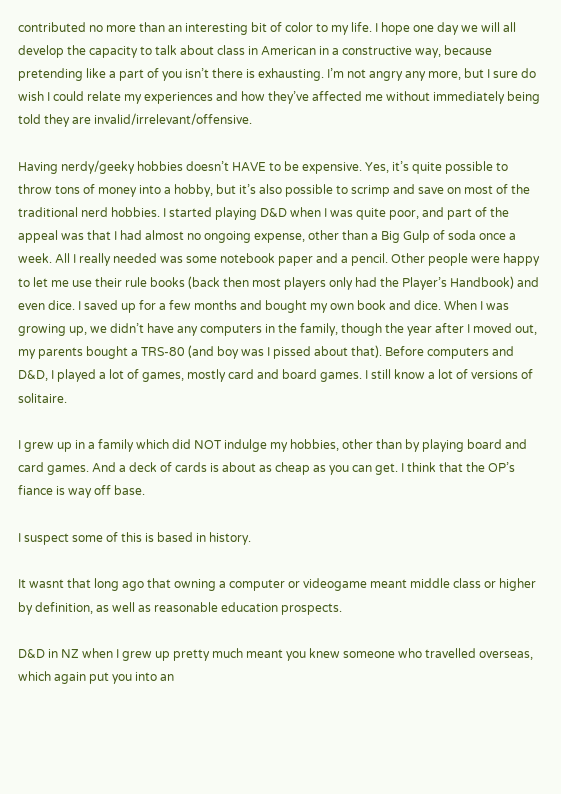contributed no more than an interesting bit of color to my life. I hope one day we will all develop the capacity to talk about class in American in a constructive way, because pretending like a part of you isn’t there is exhausting. I’m not angry any more, but I sure do wish I could relate my experiences and how they’ve affected me without immediately being told they are invalid/irrelevant/offensive.

Having nerdy/geeky hobbies doesn’t HAVE to be expensive. Yes, it’s quite possible to throw tons of money into a hobby, but it’s also possible to scrimp and save on most of the traditional nerd hobbies. I started playing D&D when I was quite poor, and part of the appeal was that I had almost no ongoing expense, other than a Big Gulp of soda once a week. All I really needed was some notebook paper and a pencil. Other people were happy to let me use their rule books (back then most players only had the Player’s Handbook) and even dice. I saved up for a few months and bought my own book and dice. When I was growing up, we didn’t have any computers in the family, though the year after I moved out, my parents bought a TRS-80 (and boy was I pissed about that). Before computers and D&D, I played a lot of games, mostly card and board games. I still know a lot of versions of solitaire.

I grew up in a family which did NOT indulge my hobbies, other than by playing board and card games. And a deck of cards is about as cheap as you can get. I think that the OP’s fiance is way off base.

I suspect some of this is based in history.

It wasnt that long ago that owning a computer or videogame meant middle class or higher by definition, as well as reasonable education prospects.

D&D in NZ when I grew up pretty much meant you knew someone who travelled overseas, which again put you into an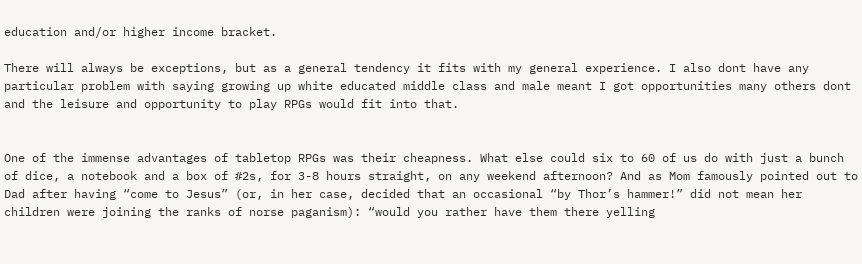education and/or higher income bracket.

There will always be exceptions, but as a general tendency it fits with my general experience. I also dont have any particular problem with saying growing up white educated middle class and male meant I got opportunities many others dont and the leisure and opportunity to play RPGs would fit into that.


One of the immense advantages of tabletop RPGs was their cheapness. What else could six to 60 of us do with just a bunch of dice, a notebook and a box of #2s, for 3-8 hours straight, on any weekend afternoon? And as Mom famously pointed out to Dad after having “come to Jesus” (or, in her case, decided that an occasional “by Thor’s hammer!” did not mean her children were joining the ranks of norse paganism): “would you rather have them there yelling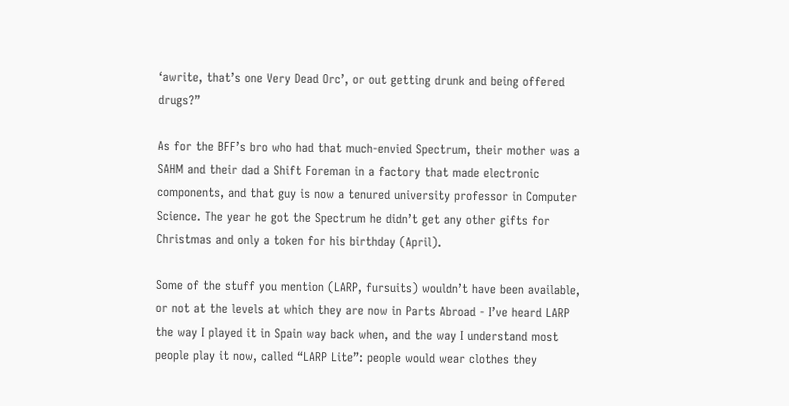‘awrite, that’s one Very Dead Orc’, or out getting drunk and being offered drugs?”

As for the BFF’s bro who had that much-envied Spectrum, their mother was a SAHM and their dad a Shift Foreman in a factory that made electronic components, and that guy is now a tenured university professor in Computer Science. The year he got the Spectrum he didn’t get any other gifts for Christmas and only a token for his birthday (April).

Some of the stuff you mention (LARP, fursuits) wouldn’t have been available, or not at the levels at which they are now in Parts Abroad - I’ve heard LARP the way I played it in Spain way back when, and the way I understand most people play it now, called “LARP Lite”: people would wear clothes they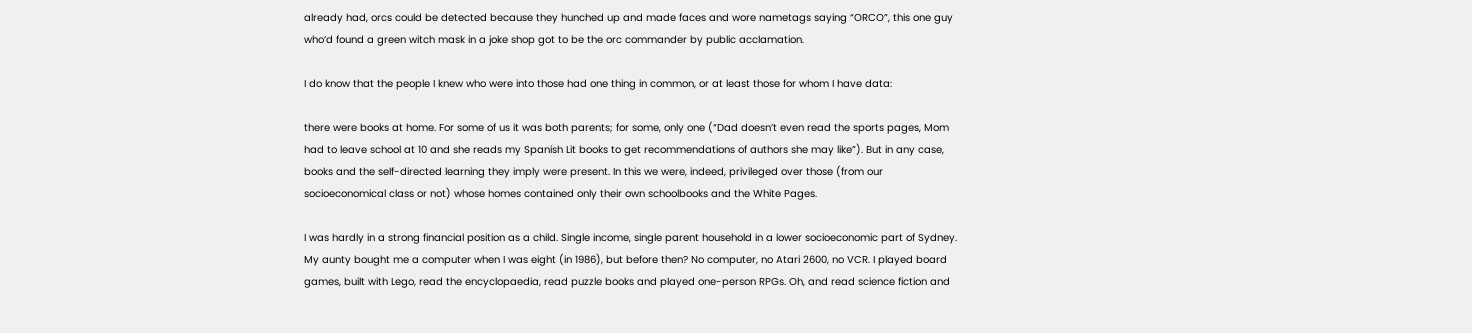already had, orcs could be detected because they hunched up and made faces and wore nametags saying “ORCO”, this one guy who’d found a green witch mask in a joke shop got to be the orc commander by public acclamation.

I do know that the people I knew who were into those had one thing in common, or at least those for whom I have data:

there were books at home. For some of us it was both parents; for some, only one (“Dad doesn’t even read the sports pages, Mom had to leave school at 10 and she reads my Spanish Lit books to get recommendations of authors she may like”). But in any case, books and the self-directed learning they imply were present. In this we were, indeed, privileged over those (from our socioeconomical class or not) whose homes contained only their own schoolbooks and the White Pages.

I was hardly in a strong financial position as a child. Single income, single parent household in a lower socioeconomic part of Sydney. My aunty bought me a computer when I was eight (in 1986), but before then? No computer, no Atari 2600, no VCR. I played board games, built with Lego, read the encyclopaedia, read puzzle books and played one-person RPGs. Oh, and read science fiction and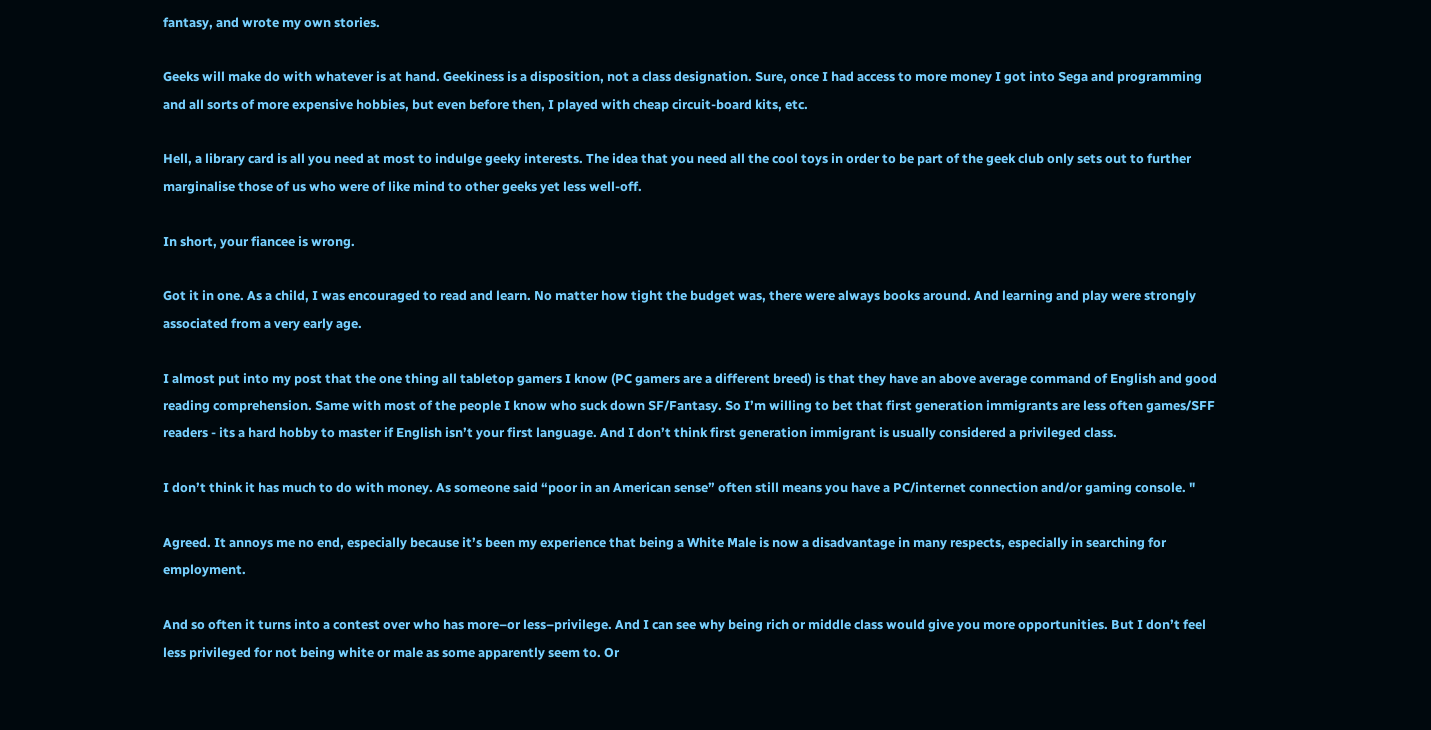fantasy, and wrote my own stories.

Geeks will make do with whatever is at hand. Geekiness is a disposition, not a class designation. Sure, once I had access to more money I got into Sega and programming and all sorts of more expensive hobbies, but even before then, I played with cheap circuit-board kits, etc.

Hell, a library card is all you need at most to indulge geeky interests. The idea that you need all the cool toys in order to be part of the geek club only sets out to further marginalise those of us who were of like mind to other geeks yet less well-off.

In short, your fiancee is wrong.

Got it in one. As a child, I was encouraged to read and learn. No matter how tight the budget was, there were always books around. And learning and play were strongly associated from a very early age.

I almost put into my post that the one thing all tabletop gamers I know (PC gamers are a different breed) is that they have an above average command of English and good reading comprehension. Same with most of the people I know who suck down SF/Fantasy. So I’m willing to bet that first generation immigrants are less often games/SFF readers - its a hard hobby to master if English isn’t your first language. And I don’t think first generation immigrant is usually considered a privileged class.

I don’t think it has much to do with money. As someone said “poor in an American sense” often still means you have a PC/internet connection and/or gaming console. "

Agreed. It annoys me no end, especially because it’s been my experience that being a White Male is now a disadvantage in many respects, especially in searching for employment.

And so often it turns into a contest over who has more–or less–privilege. And I can see why being rich or middle class would give you more opportunities. But I don’t feel less privileged for not being white or male as some apparently seem to. Or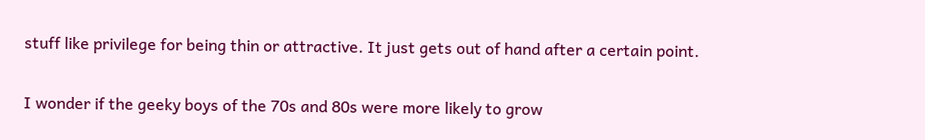stuff like privilege for being thin or attractive. It just gets out of hand after a certain point.

I wonder if the geeky boys of the 70s and 80s were more likely to grow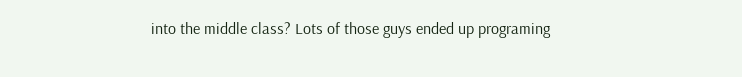into the middle class? Lots of those guys ended up programing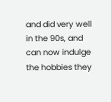and did very well in the 90s, and can now indulge the hobbies they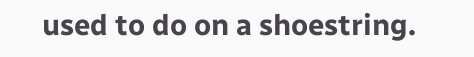used to do on a shoestring.